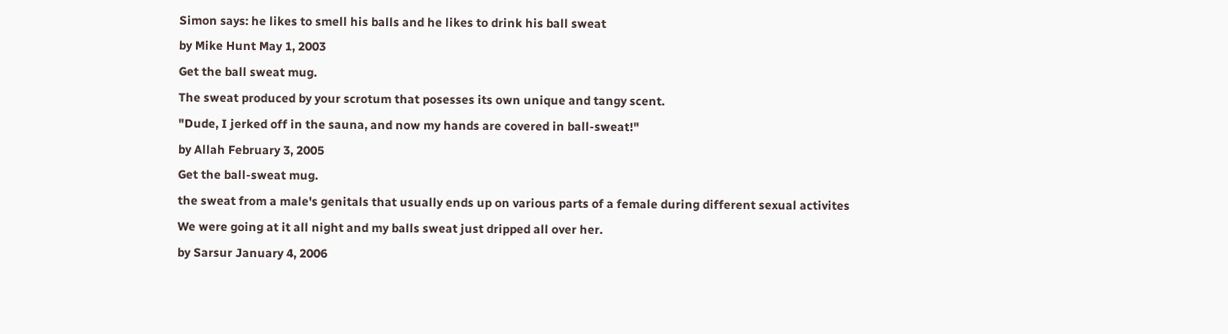Simon says: he likes to smell his balls and he likes to drink his ball sweat
by Mike Hunt May 1, 2003
Get the ball sweat mug.
The sweat produced by your scrotum that posesses its own unique and tangy scent.
"Dude, I jerked off in the sauna, and now my hands are covered in ball-sweat!"
by Allah February 3, 2005
Get the ball-sweat mug.
the sweat from a male's genitals that usually ends up on various parts of a female during different sexual activites
We were going at it all night and my balls sweat just dripped all over her.
by Sarsur January 4, 2006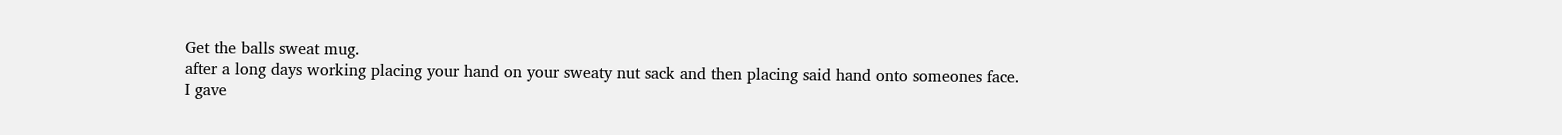Get the balls sweat mug.
after a long days working placing your hand on your sweaty nut sack and then placing said hand onto someones face.
I gave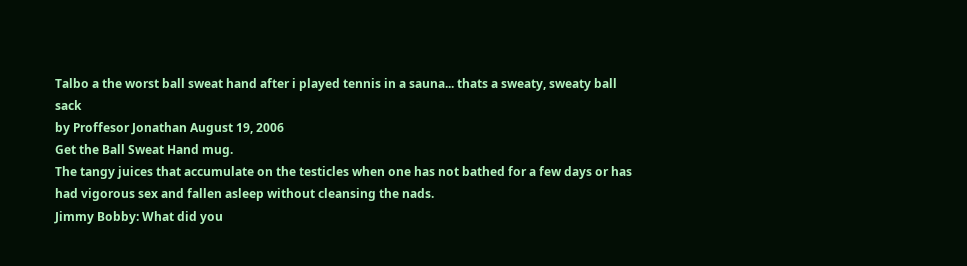Talbo a the worst ball sweat hand after i played tennis in a sauna... thats a sweaty, sweaty ball sack
by Proffesor Jonathan August 19, 2006
Get the Ball Sweat Hand mug.
The tangy juices that accumulate on the testicles when one has not bathed for a few days or has had vigorous sex and fallen asleep without cleansing the nads.
Jimmy Bobby: What did you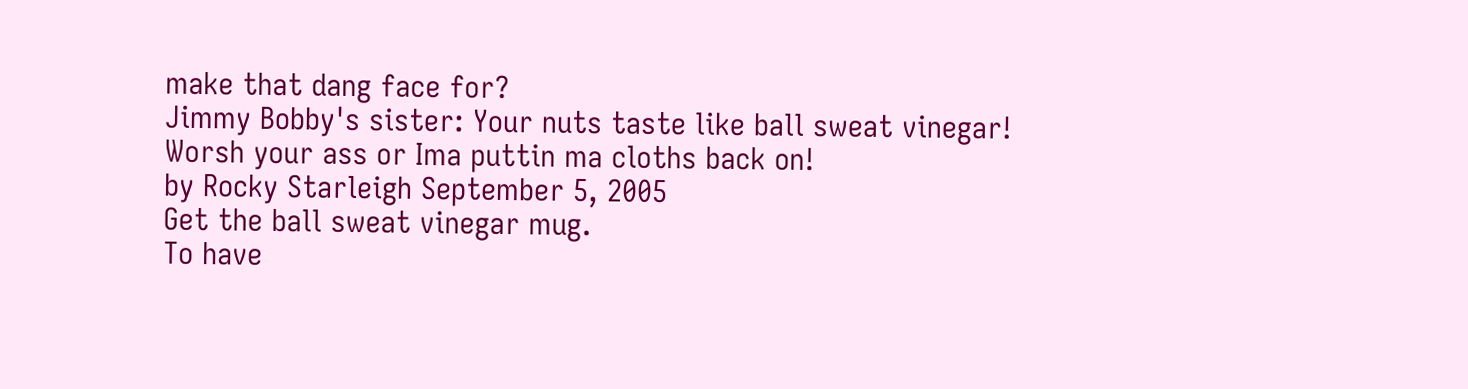make that dang face for?
Jimmy Bobby's sister: Your nuts taste like ball sweat vinegar! Worsh your ass or Ima puttin ma cloths back on!
by Rocky Starleigh September 5, 2005
Get the ball sweat vinegar mug.
To have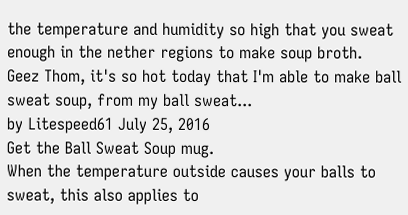the temperature and humidity so high that you sweat enough in the nether regions to make soup broth.
Geez Thom, it's so hot today that I'm able to make ball sweat soup, from my ball sweat...
by Litespeed61 July 25, 2016
Get the Ball Sweat Soup mug.
When the temperature outside causes your balls to sweat, this also applies to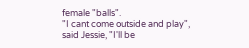female "balls".
"I cant come outside and play", said Jessie, "I'll be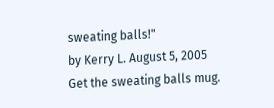sweating balls!"
by Kerry L. August 5, 2005
Get the sweating balls mug.